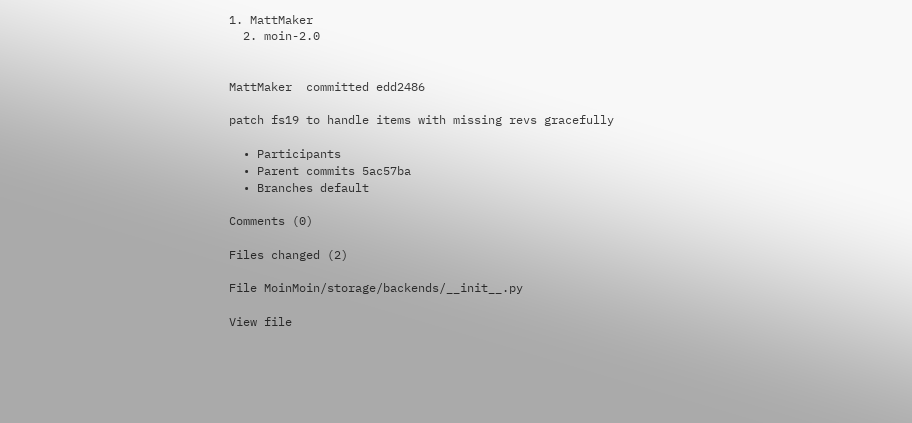1. MattMaker
  2. moin-2.0


MattMaker  committed edd2486

patch fs19 to handle items with missing revs gracefully

  • Participants
  • Parent commits 5ac57ba
  • Branches default

Comments (0)

Files changed (2)

File MoinMoin/storage/backends/__init__.py

View file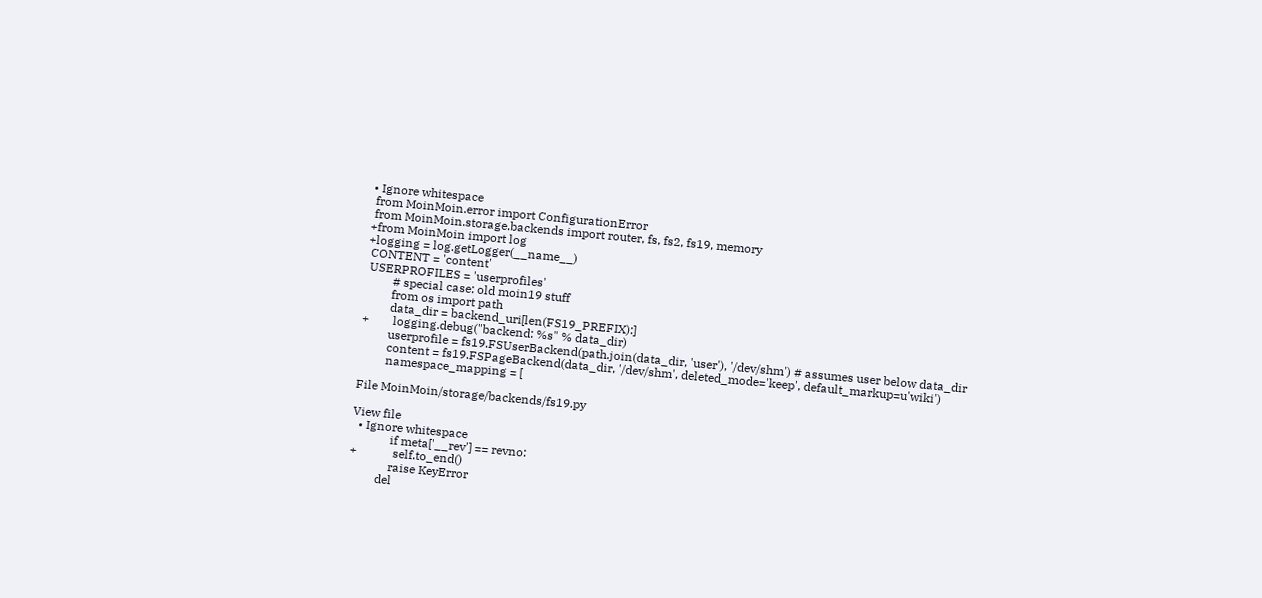• Ignore whitespace
 from MoinMoin.error import ConfigurationError
 from MoinMoin.storage.backends import router, fs, fs2, fs19, memory
+from MoinMoin import log
+logging = log.getLogger(__name__)
 CONTENT = 'content'
 USERPROFILES = 'userprofiles'
         # special case: old moin19 stuff
         from os import path
         data_dir = backend_uri[len(FS19_PREFIX):]
+        logging.debug("backend: %s" % data_dir)
         userprofile = fs19.FSUserBackend(path.join(data_dir, 'user'), '/dev/shm') # assumes user below data_dir
         content = fs19.FSPageBackend(data_dir, '/dev/shm', deleted_mode='keep', default_markup=u'wiki')
         namespace_mapping = [

File MoinMoin/storage/backends/fs19.py

View file
  • Ignore whitespace
             if meta['__rev'] == revno:
+            self.to_end()
             raise KeyError
         del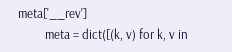meta['__rev']
         meta = dict([(k, v) for k, v in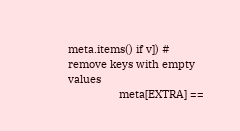meta.items() if v]) # remove keys with empty values
                 meta[EXTRA] ==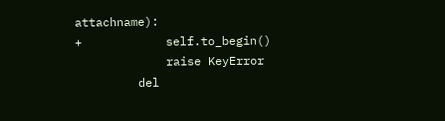attachname):
+            self.to_begin()
             raise KeyError
         del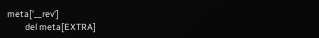meta['__rev']
         del meta[EXTRA]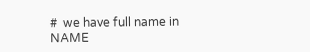#  we have full name in NAME